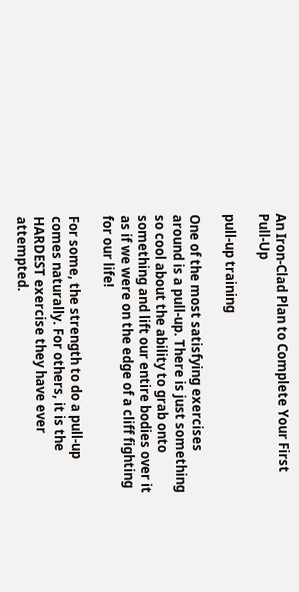An Iron-Clad Plan to Complete Your First Pull-Up

pull-up training

One of the most satisfying exercises around is a pull-up. There is just something so cool about the ability to grab onto something and lift our entire bodies over it as if we were on the edge of a cliff fighting for our life!

For some, the strength to do a pull-up comes naturally. For others, it is the HARDEST exercise they have ever attempted.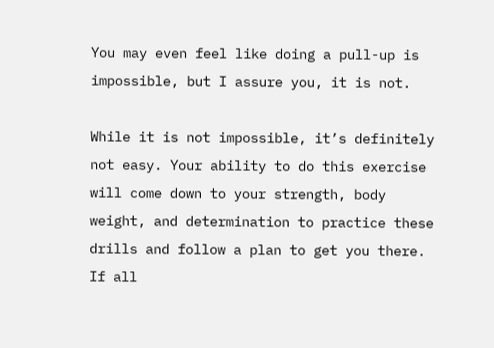You may even feel like doing a pull-up is impossible, but I assure you, it is not.

While it is not impossible, it’s definitely not easy. Your ability to do this exercise will come down to your strength, body weight, and determination to practice these drills and follow a plan to get you there. If all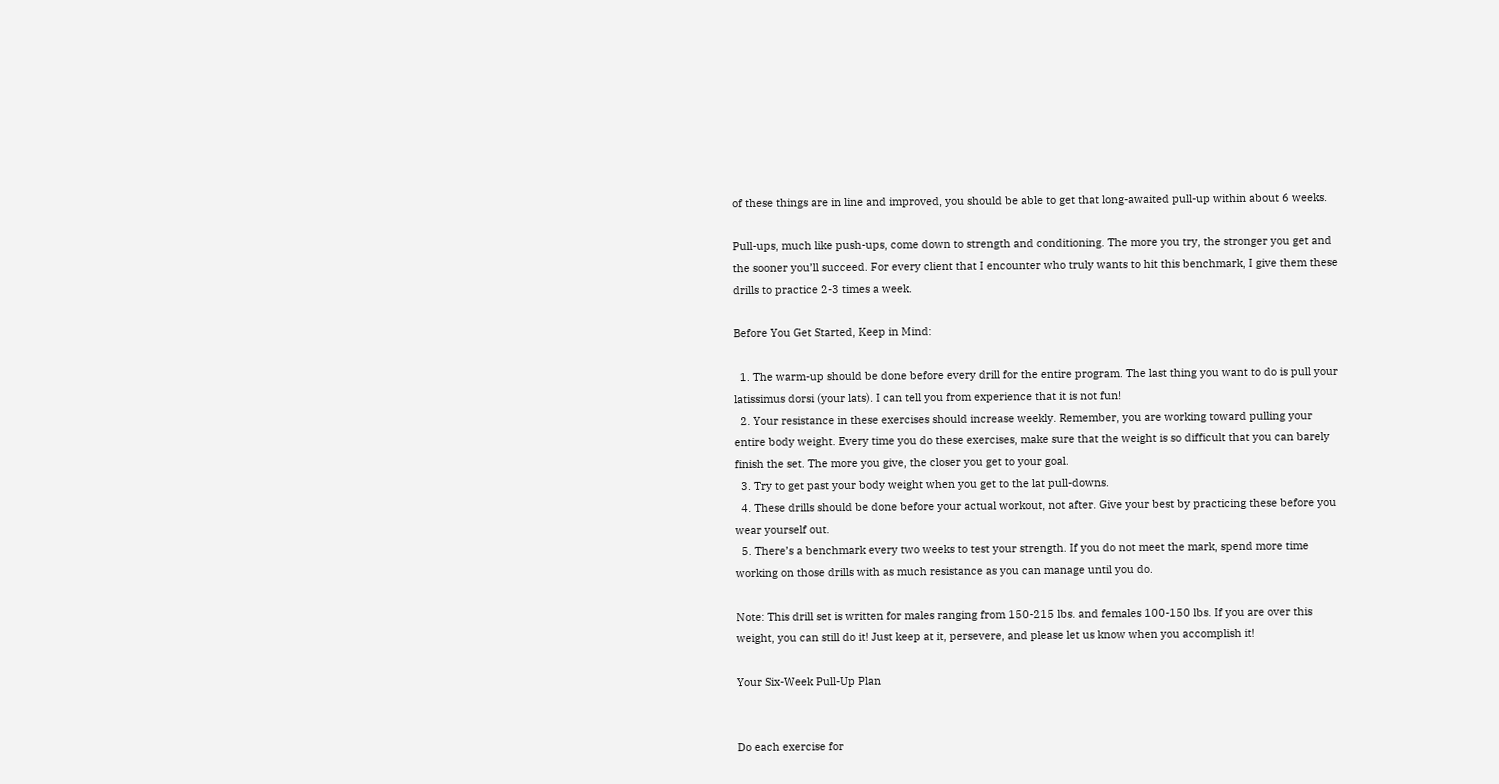of these things are in line and improved, you should be able to get that long-awaited pull-up within about 6 weeks.

Pull-ups, much like push-ups, come down to strength and conditioning. The more you try, the stronger you get and the sooner you’ll succeed. For every client that I encounter who truly wants to hit this benchmark, I give them these drills to practice 2-3 times a week.

Before You Get Started, Keep in Mind:

  1. The warm-up should be done before every drill for the entire program. The last thing you want to do is pull your latissimus dorsi (your lats). I can tell you from experience that it is not fun!
  2. Your resistance in these exercises should increase weekly. Remember, you are working toward pulling your entire body weight. Every time you do these exercises, make sure that the weight is so difficult that you can barely finish the set. The more you give, the closer you get to your goal.
  3. Try to get past your body weight when you get to the lat pull-downs.
  4. These drills should be done before your actual workout, not after. Give your best by practicing these before you wear yourself out.
  5. There’s a benchmark every two weeks to test your strength. If you do not meet the mark, spend more time working on those drills with as much resistance as you can manage until you do.

Note: This drill set is written for males ranging from 150-215 lbs. and females 100-150 lbs. If you are over this weight, you can still do it! Just keep at it, persevere, and please let us know when you accomplish it!

Your Six-Week Pull-Up Plan


Do each exercise for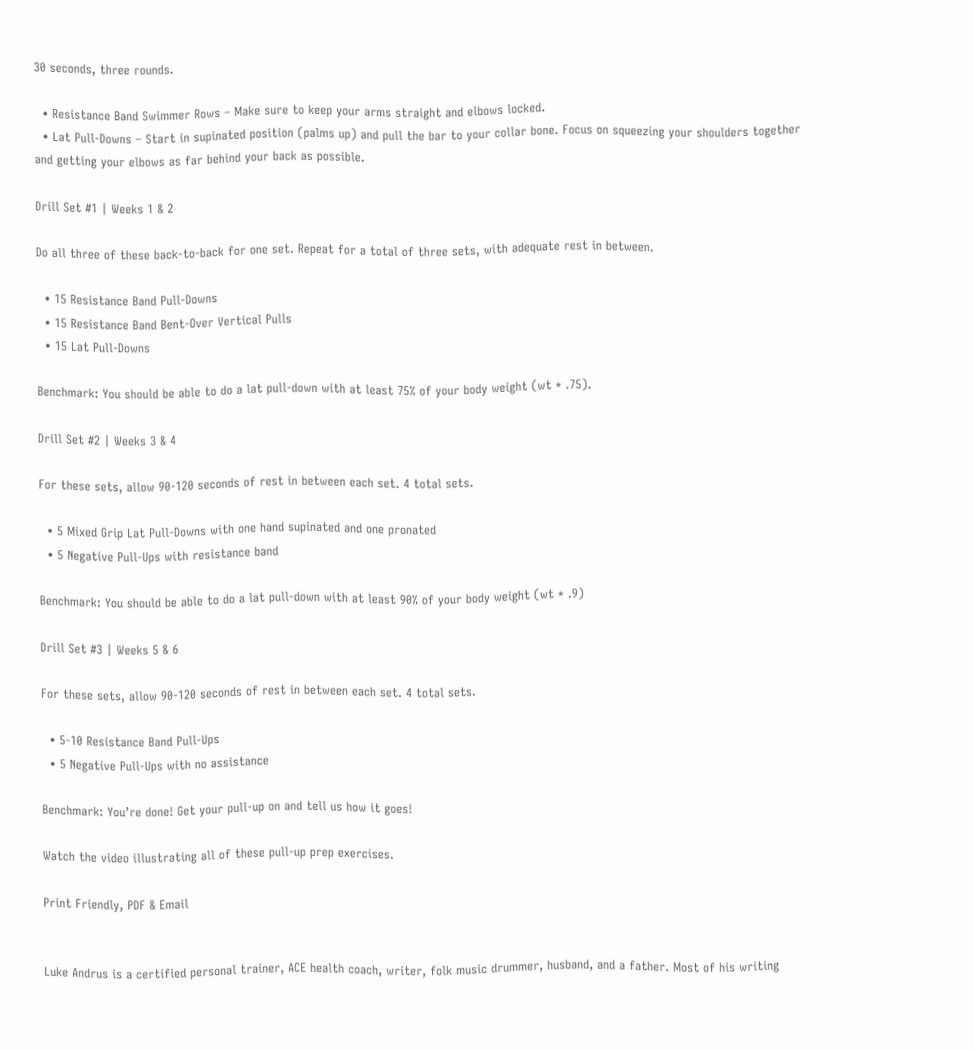30 seconds, three rounds.

  • Resistance Band Swimmer Rows – Make sure to keep your arms straight and elbows locked.
  • Lat Pull-Downs – Start in supinated position (palms up) and pull the bar to your collar bone. Focus on squeezing your shoulders together and getting your elbows as far behind your back as possible.

Drill Set #1 | Weeks 1 & 2

Do all three of these back-to-back for one set. Repeat for a total of three sets, with adequate rest in between.

  • 15 Resistance Band Pull-Downs
  • 15 Resistance Band Bent-Over Vertical Pulls
  • 15 Lat Pull-Downs

Benchmark: You should be able to do a lat pull-down with at least 75% of your body weight (wt * .75).

Drill Set #2 | Weeks 3 & 4

For these sets, allow 90-120 seconds of rest in between each set. 4 total sets.

  • 5 Mixed Grip Lat Pull-Downs with one hand supinated and one pronated
  • 5 Negative Pull-Ups with resistance band

Benchmark: You should be able to do a lat pull-down with at least 90% of your body weight (wt * .9)

Drill Set #3 | Weeks 5 & 6

For these sets, allow 90-120 seconds of rest in between each set. 4 total sets.

  • 5-10 Resistance Band Pull-Ups
  • 5 Negative Pull-Ups with no assistance

Benchmark: You’re done! Get your pull-up on and tell us how it goes!

Watch the video illustrating all of these pull-up prep exercises.

Print Friendly, PDF & Email


Luke Andrus is a certified personal trainer, ACE health coach, writer, folk music drummer, husband, and a father. Most of his writing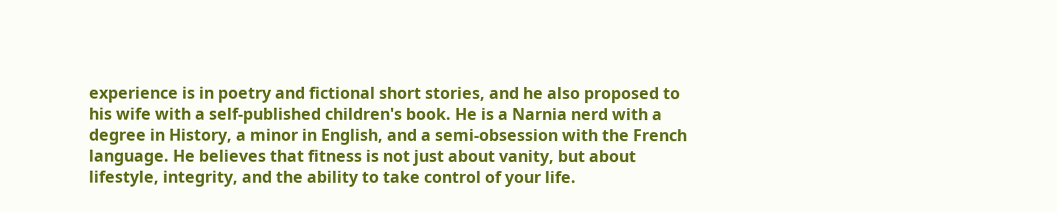experience is in poetry and fictional short stories, and he also proposed to his wife with a self-published children's book. He is a Narnia nerd with a degree in History, a minor in English, and a semi-obsession with the French language. He believes that fitness is not just about vanity, but about lifestyle, integrity, and the ability to take control of your life.